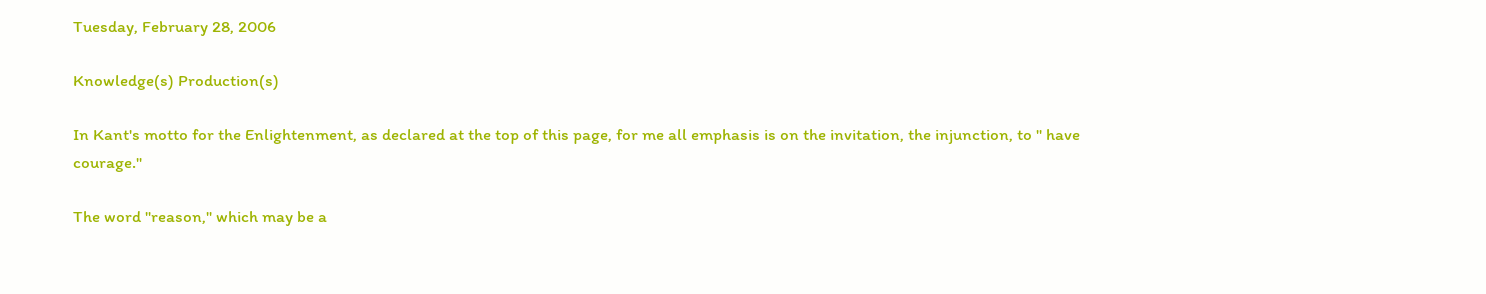Tuesday, February 28, 2006

Knowledge(s) Production(s)

In Kant's motto for the Enlightenment, as declared at the top of this page, for me all emphasis is on the invitation, the injunction, to " have courage."

The word "reason," which may be a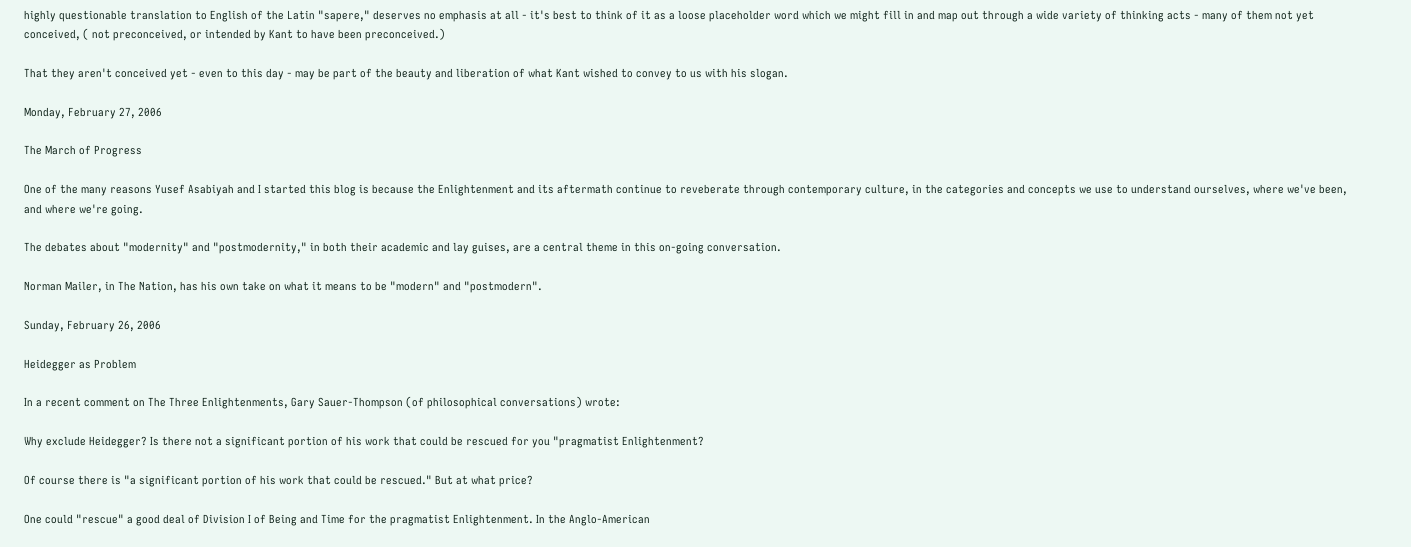highly questionable translation to English of the Latin "sapere," deserves no emphasis at all - it's best to think of it as a loose placeholder word which we might fill in and map out through a wide variety of thinking acts - many of them not yet conceived, ( not preconceived, or intended by Kant to have been preconceived.)

That they aren't conceived yet - even to this day - may be part of the beauty and liberation of what Kant wished to convey to us with his slogan.

Monday, February 27, 2006

The March of Progress

One of the many reasons Yusef Asabiyah and I started this blog is because the Enlightenment and its aftermath continue to reveberate through contemporary culture, in the categories and concepts we use to understand ourselves, where we've been, and where we're going.

The debates about "modernity" and "postmodernity," in both their academic and lay guises, are a central theme in this on-going conversation.

Norman Mailer, in The Nation, has his own take on what it means to be "modern" and "postmodern".

Sunday, February 26, 2006

Heidegger as Problem

In a recent comment on The Three Enlightenments, Gary Sauer-Thompson (of philosophical conversations) wrote:

Why exclude Heidegger? Is there not a significant portion of his work that could be rescued for you "pragmatist Enlightenment?

Of course there is "a significant portion of his work that could be rescued." But at what price?

One could "rescue" a good deal of Division I of Being and Time for the pragmatist Enlightenment. In the Anglo-American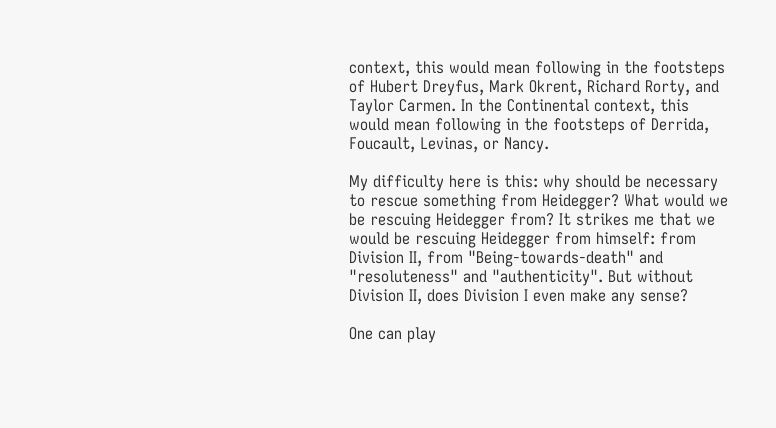context, this would mean following in the footsteps of Hubert Dreyfus, Mark Okrent, Richard Rorty, and Taylor Carmen. In the Continental context, this would mean following in the footsteps of Derrida, Foucault, Levinas, or Nancy.

My difficulty here is this: why should be necessary to rescue something from Heidegger? What would we be rescuing Heidegger from? It strikes me that we would be rescuing Heidegger from himself: from Division II, from "Being-towards-death" and "resoluteness" and "authenticity". But without Division II, does Division I even make any sense?

One can play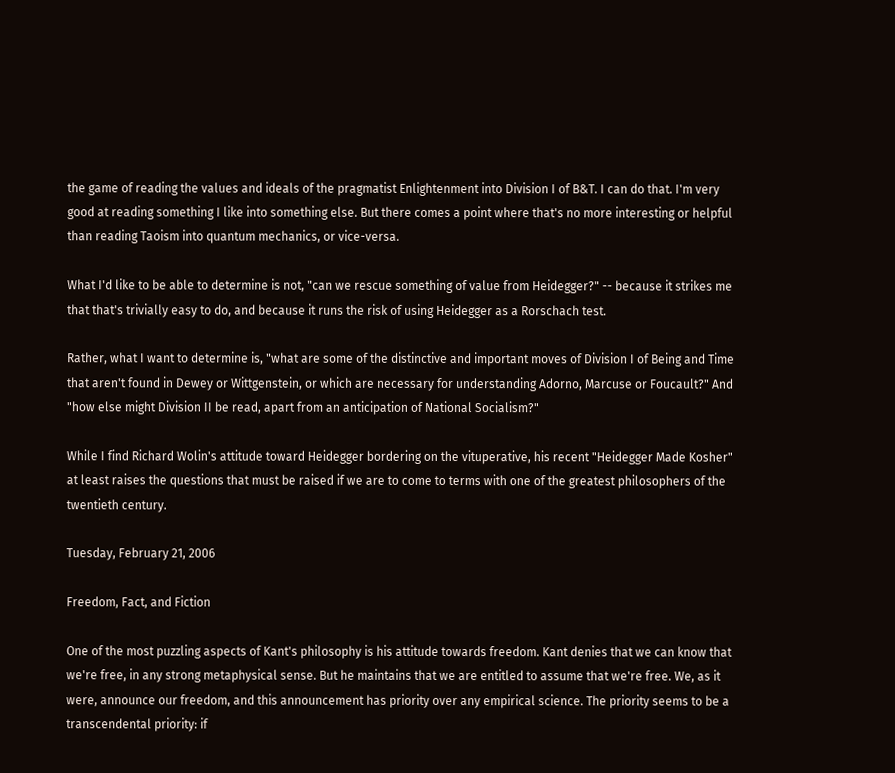the game of reading the values and ideals of the pragmatist Enlightenment into Division I of B&T. I can do that. I'm very good at reading something I like into something else. But there comes a point where that's no more interesting or helpful than reading Taoism into quantum mechanics, or vice-versa.

What I'd like to be able to determine is not, "can we rescue something of value from Heidegger?" -- because it strikes me that that's trivially easy to do, and because it runs the risk of using Heidegger as a Rorschach test.

Rather, what I want to determine is, "what are some of the distinctive and important moves of Division I of Being and Time that aren't found in Dewey or Wittgenstein, or which are necessary for understanding Adorno, Marcuse or Foucault?" And "how else might Division II be read, apart from an anticipation of National Socialism?"

While I find Richard Wolin's attitude toward Heidegger bordering on the vituperative, his recent "Heidegger Made Kosher" at least raises the questions that must be raised if we are to come to terms with one of the greatest philosophers of the twentieth century.

Tuesday, February 21, 2006

Freedom, Fact, and Fiction

One of the most puzzling aspects of Kant's philosophy is his attitude towards freedom. Kant denies that we can know that we're free, in any strong metaphysical sense. But he maintains that we are entitled to assume that we're free. We, as it were, announce our freedom, and this announcement has priority over any empirical science. The priority seems to be a transcendental priority: if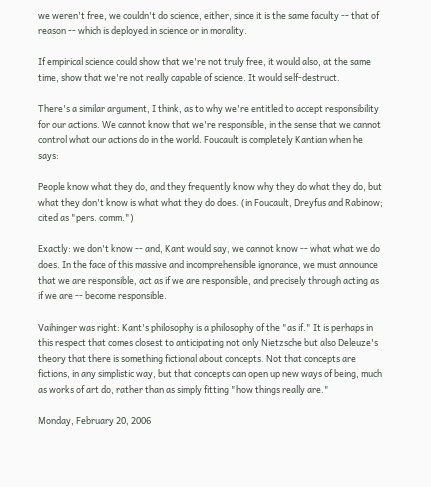we weren't free, we couldn't do science, either, since it is the same faculty -- that of reason -- which is deployed in science or in morality.

If empirical science could show that we're not truly free, it would also, at the same time, show that we're not really capable of science. It would self-destruct.

There's a similar argument, I think, as to why we're entitled to accept responsibility for our actions. We cannot know that we're responsible, in the sense that we cannot control what our actions do in the world. Foucault is completely Kantian when he says:

People know what they do, and they frequently know why they do what they do, but what they don't know is what what they do does. (in Foucault, Dreyfus and Rabinow; cited as "pers. comm.")

Exactly: we don't know -- and, Kant would say, we cannot know -- what what we do does. In the face of this massive and incomprehensible ignorance, we must announce that we are responsible, act as if we are responsible, and precisely through acting as if we are -- become responsible.

Vaihinger was right: Kant's philosophy is a philosophy of the "as if." It is perhaps in this respect that comes closest to anticipating not only Nietzsche but also Deleuze's theory that there is something fictional about concepts. Not that concepts are fictions, in any simplistic way, but that concepts can open up new ways of being, much as works of art do, rather than as simply fitting "how things really are."

Monday, February 20, 2006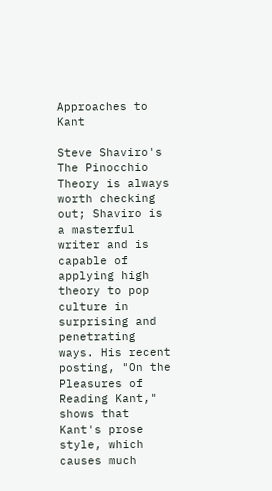Approaches to Kant

Steve Shaviro's The Pinocchio Theory is always worth checking out; Shaviro is a masterful writer and is capable of applying high theory to pop culture in surprising and penetrating ways. His recent posting, "On the Pleasures of Reading Kant," shows that Kant's prose style, which causes much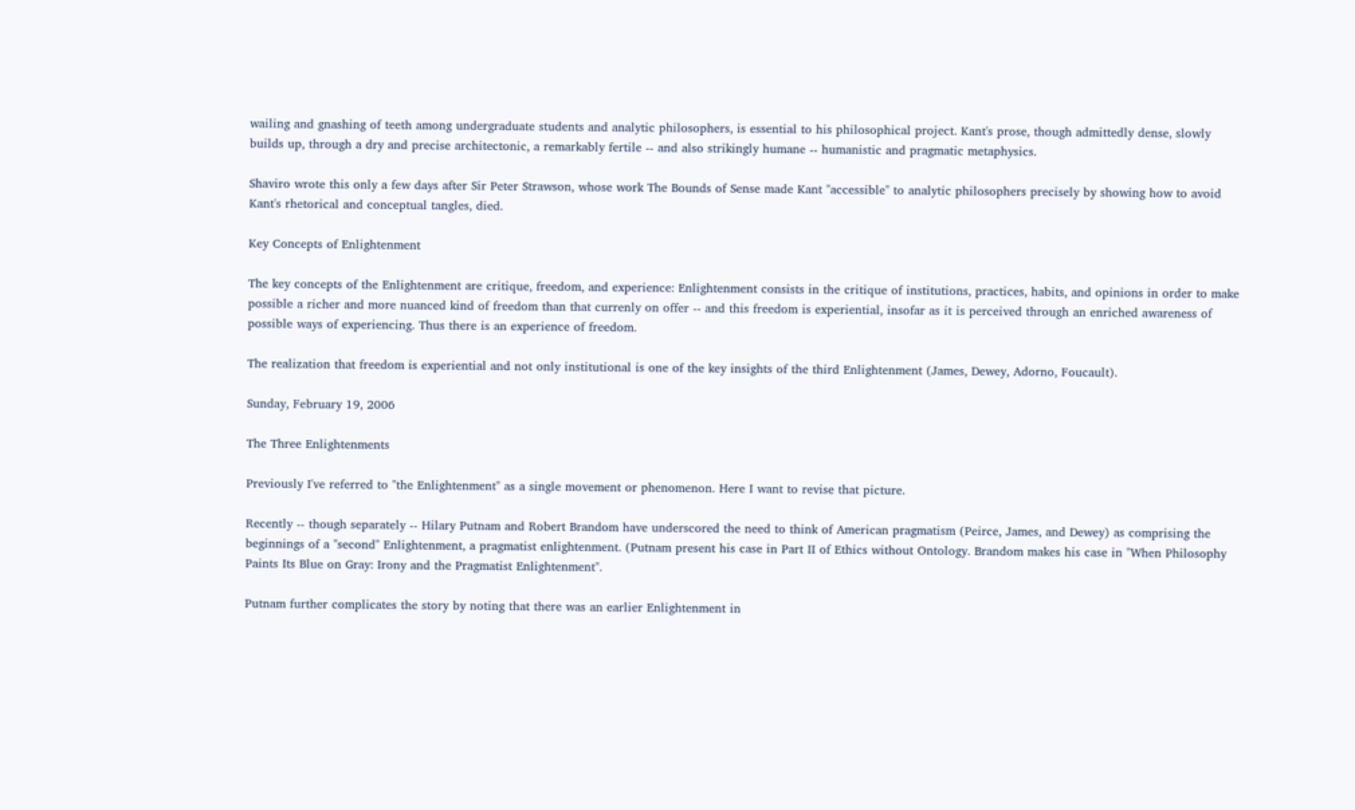wailing and gnashing of teeth among undergraduate students and analytic philosophers, is essential to his philosophical project. Kant's prose, though admittedly dense, slowly builds up, through a dry and precise architectonic, a remarkably fertile -- and also strikingly humane -- humanistic and pragmatic metaphysics.

Shaviro wrote this only a few days after Sir Peter Strawson, whose work The Bounds of Sense made Kant "accessible" to analytic philosophers precisely by showing how to avoid Kant's rhetorical and conceptual tangles, died.

Key Concepts of Enlightenment

The key concepts of the Enlightenment are critique, freedom, and experience: Enlightenment consists in the critique of institutions, practices, habits, and opinions in order to make possible a richer and more nuanced kind of freedom than that currenly on offer -- and this freedom is experiential, insofar as it is perceived through an enriched awareness of possible ways of experiencing. Thus there is an experience of freedom.

The realization that freedom is experiential and not only institutional is one of the key insights of the third Enlightenment (James, Dewey, Adorno, Foucault).

Sunday, February 19, 2006

The Three Enlightenments

Previously I've referred to "the Enlightenment" as a single movement or phenomenon. Here I want to revise that picture.

Recently -- though separately -- Hilary Putnam and Robert Brandom have underscored the need to think of American pragmatism (Peirce, James, and Dewey) as comprising the beginnings of a "second" Enlightenment, a pragmatist enlightenment. (Putnam present his case in Part II of Ethics without Ontology. Brandom makes his case in "When Philosophy Paints Its Blue on Gray: Irony and the Pragmatist Enlightenment".

Putnam further complicates the story by noting that there was an earlier Enlightenment in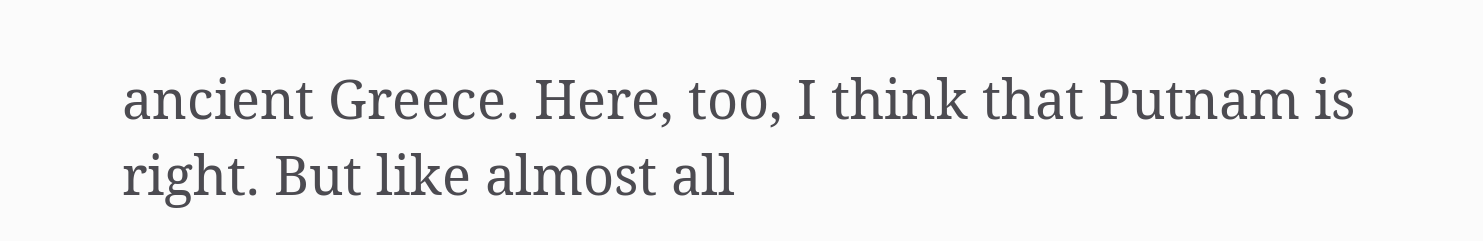ancient Greece. Here, too, I think that Putnam is right. But like almost all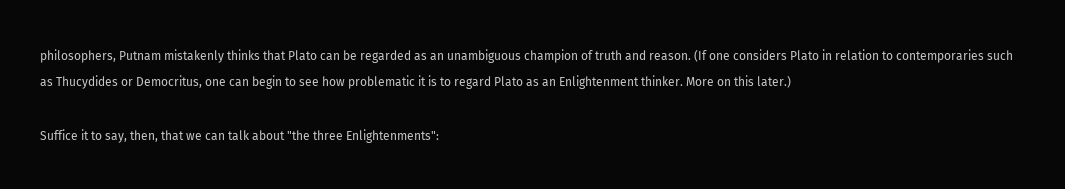philosophers, Putnam mistakenly thinks that Plato can be regarded as an unambiguous champion of truth and reason. (If one considers Plato in relation to contemporaries such as Thucydides or Democritus, one can begin to see how problematic it is to regard Plato as an Enlightenment thinker. More on this later.)

Suffice it to say, then, that we can talk about "the three Enlightenments":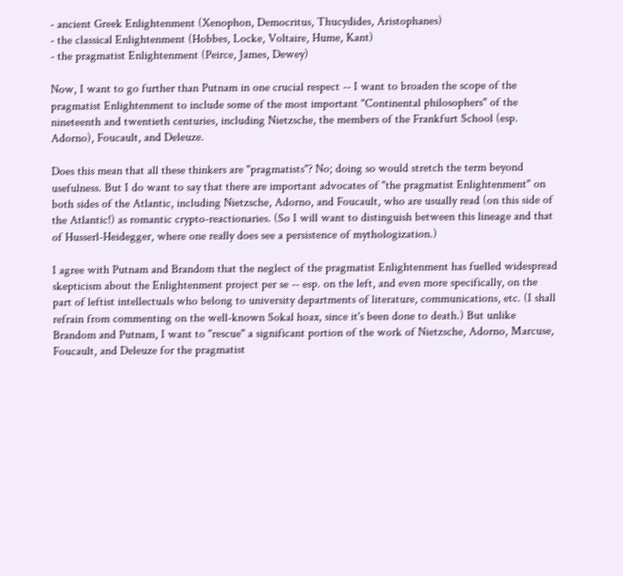- ancient Greek Enlightenment (Xenophon, Democritus, Thucydides, Aristophanes)
- the classical Enlightenment (Hobbes, Locke, Voltaire, Hume, Kant)
- the pragmatist Enlightenment (Peirce, James, Dewey)

Now, I want to go further than Putnam in one crucial respect -- I want to broaden the scope of the pragmatist Enlightenment to include some of the most important "Continental philosophers" of the nineteenth and twentieth centuries, including Nietzsche, the members of the Frankfurt School (esp. Adorno), Foucault, and Deleuze.

Does this mean that all these thinkers are "pragmatists"? No; doing so would stretch the term beyond usefulness. But I do want to say that there are important advocates of "the pragmatist Enlightenment" on both sides of the Atlantic, including Nietzsche, Adorno, and Foucault, who are usually read (on this side of the Atlantic!) as romantic crypto-reactionaries. (So I will want to distinguish between this lineage and that of Husserl-Heidegger, where one really does see a persistence of mythologization.)

I agree with Putnam and Brandom that the neglect of the pragmatist Enlightenment has fuelled widespread skepticism about the Enlightenment project per se -- esp. on the left, and even more specifically, on the part of leftist intellectuals who belong to university departments of literature, communications, etc. (I shall refrain from commenting on the well-known Sokal hoax, since it's been done to death.) But unlike Brandom and Putnam, I want to "rescue" a significant portion of the work of Nietzsche, Adorno, Marcuse, Foucault, and Deleuze for the pragmatist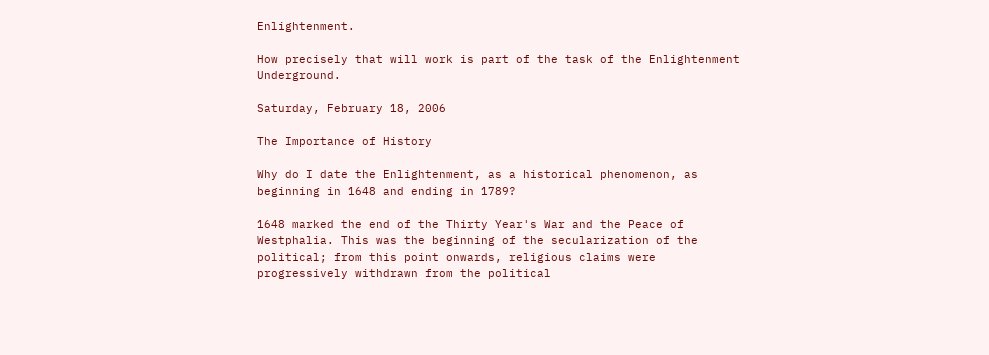Enlightenment.

How precisely that will work is part of the task of the Enlightenment Underground.

Saturday, February 18, 2006

The Importance of History

Why do I date the Enlightenment, as a historical phenomenon, as beginning in 1648 and ending in 1789?

1648 marked the end of the Thirty Year's War and the Peace of Westphalia. This was the beginning of the secularization of the political; from this point onwards, religious claims were progressively withdrawn from the political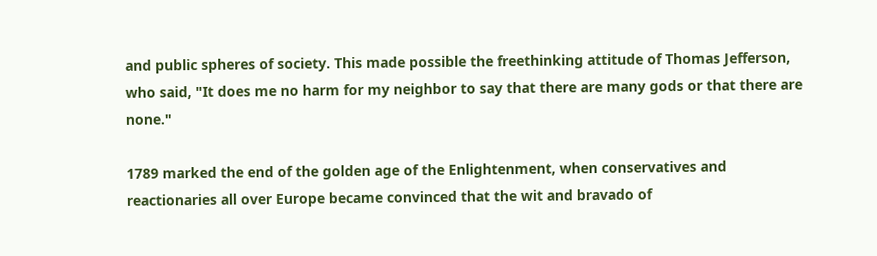and public spheres of society. This made possible the freethinking attitude of Thomas Jefferson, who said, "It does me no harm for my neighbor to say that there are many gods or that there are none."

1789 marked the end of the golden age of the Enlightenment, when conservatives and reactionaries all over Europe became convinced that the wit and bravado of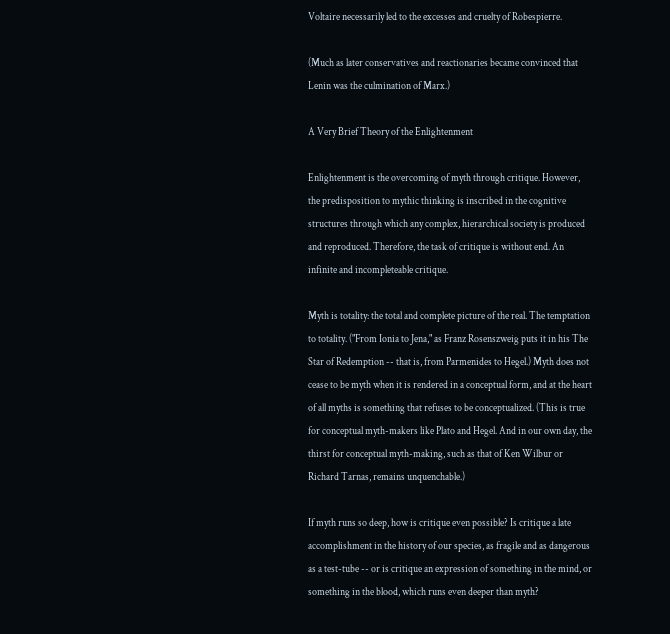Voltaire necessarily led to the excesses and cruelty of Robespierre.

(Much as later conservatives and reactionaries became convinced that Lenin was the culmination of Marx.)

A Very Brief Theory of the Enlightenment

Enlightenment is the overcoming of myth through critique. However, the predisposition to mythic thinking is inscribed in the cognitive structures through which any complex, hierarchical society is produced and reproduced. Therefore, the task of critique is without end. An infinite and incompleteable critique.

Myth is totality: the total and complete picture of the real. The temptation to totality. ("From Ionia to Jena," as Franz Rosenszweig puts it in his The Star of Redemption -- that is, from Parmenides to Hegel.) Myth does not cease to be myth when it is rendered in a conceptual form, and at the heart of all myths is something that refuses to be conceptualized. (This is true for conceptual myth-makers like Plato and Hegel. And in our own day, the thirst for conceptual myth-making, such as that of Ken Wilbur or Richard Tarnas, remains unquenchable.)

If myth runs so deep, how is critique even possible? Is critique a late accomplishment in the history of our species, as fragile and as dangerous as a test-tube -- or is critique an expression of something in the mind, or something in the blood, which runs even deeper than myth?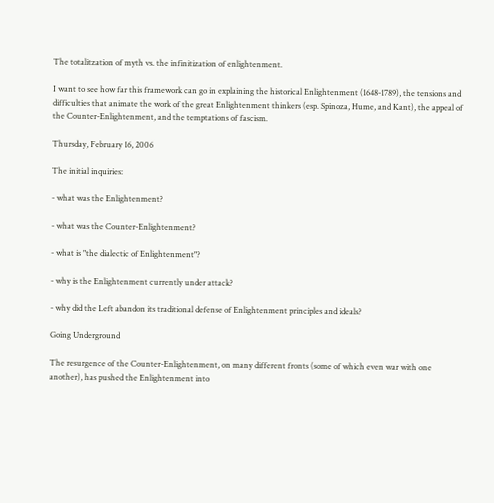The totalitzation of myth vs. the infinitization of enlightenment.

I want to see how far this framework can go in explaining the historical Enlightenment (1648-1789), the tensions and difficulties that animate the work of the great Enlightenment thinkers (esp. Spinoza, Hume, and Kant), the appeal of the Counter-Enlightenment, and the temptations of fascism.

Thursday, February 16, 2006

The initial inquiries:

- what was the Enlightenment?

- what was the Counter-Enlightenment?

- what is "the dialectic of Enlightenment"?

- why is the Enlightenment currently under attack?

- why did the Left abandon its traditional defense of Enlightenment principles and ideals?

Going Underground

The resurgence of the Counter-Enlightenment, on many different fronts (some of which even war with one another), has pushed the Enlightenment into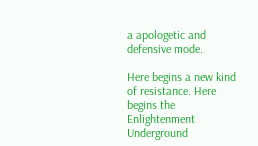a apologetic and defensive mode.

Here begins a new kind of resistance. Here begins the Enlightenment Underground